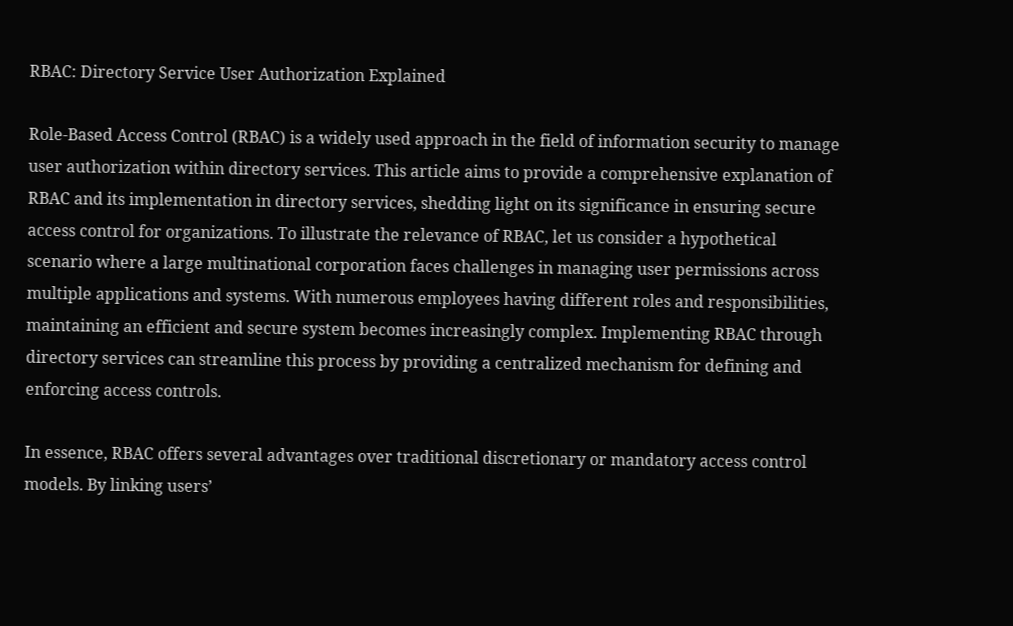RBAC: Directory Service User Authorization Explained

Role-Based Access Control (RBAC) is a widely used approach in the field of information security to manage user authorization within directory services. This article aims to provide a comprehensive explanation of RBAC and its implementation in directory services, shedding light on its significance in ensuring secure access control for organizations. To illustrate the relevance of RBAC, let us consider a hypothetical scenario where a large multinational corporation faces challenges in managing user permissions across multiple applications and systems. With numerous employees having different roles and responsibilities, maintaining an efficient and secure system becomes increasingly complex. Implementing RBAC through directory services can streamline this process by providing a centralized mechanism for defining and enforcing access controls.

In essence, RBAC offers several advantages over traditional discretionary or mandatory access control models. By linking users’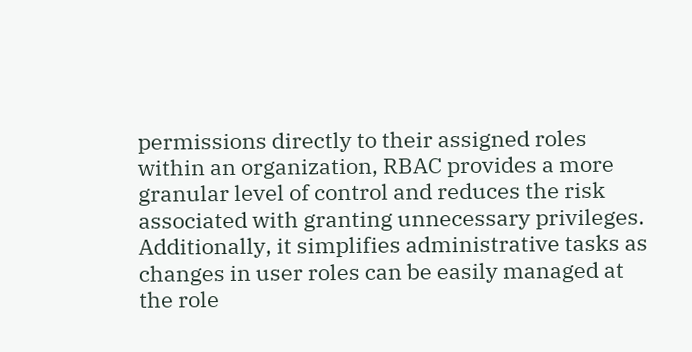permissions directly to their assigned roles within an organization, RBAC provides a more granular level of control and reduces the risk associated with granting unnecessary privileges. Additionally, it simplifies administrative tasks as changes in user roles can be easily managed at the role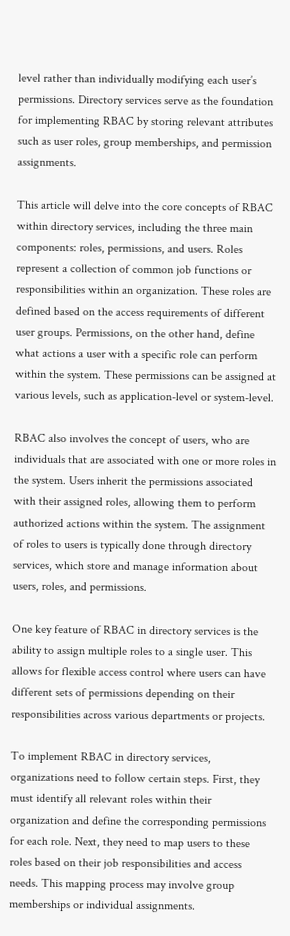level rather than individually modifying each user’s permissions. Directory services serve as the foundation for implementing RBAC by storing relevant attributes such as user roles, group memberships, and permission assignments.

This article will delve into the core concepts of RBAC within directory services, including the three main components: roles, permissions, and users. Roles represent a collection of common job functions or responsibilities within an organization. These roles are defined based on the access requirements of different user groups. Permissions, on the other hand, define what actions a user with a specific role can perform within the system. These permissions can be assigned at various levels, such as application-level or system-level.

RBAC also involves the concept of users, who are individuals that are associated with one or more roles in the system. Users inherit the permissions associated with their assigned roles, allowing them to perform authorized actions within the system. The assignment of roles to users is typically done through directory services, which store and manage information about users, roles, and permissions.

One key feature of RBAC in directory services is the ability to assign multiple roles to a single user. This allows for flexible access control where users can have different sets of permissions depending on their responsibilities across various departments or projects.

To implement RBAC in directory services, organizations need to follow certain steps. First, they must identify all relevant roles within their organization and define the corresponding permissions for each role. Next, they need to map users to these roles based on their job responsibilities and access needs. This mapping process may involve group memberships or individual assignments.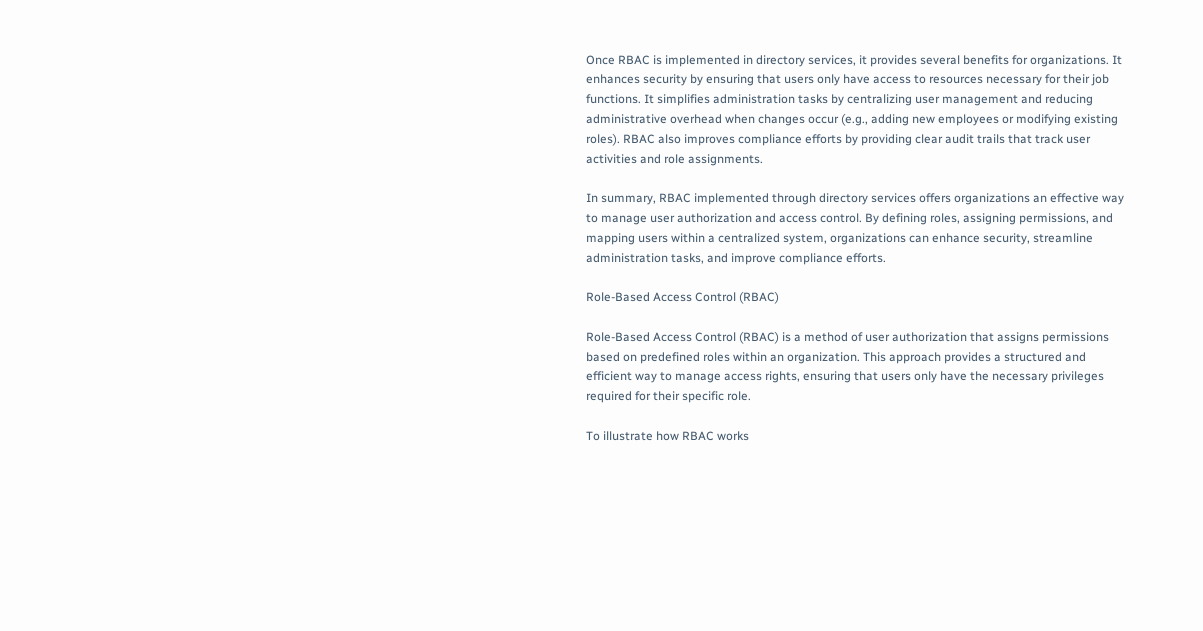Once RBAC is implemented in directory services, it provides several benefits for organizations. It enhances security by ensuring that users only have access to resources necessary for their job functions. It simplifies administration tasks by centralizing user management and reducing administrative overhead when changes occur (e.g., adding new employees or modifying existing roles). RBAC also improves compliance efforts by providing clear audit trails that track user activities and role assignments.

In summary, RBAC implemented through directory services offers organizations an effective way to manage user authorization and access control. By defining roles, assigning permissions, and mapping users within a centralized system, organizations can enhance security, streamline administration tasks, and improve compliance efforts.

Role-Based Access Control (RBAC)

Role-Based Access Control (RBAC) is a method of user authorization that assigns permissions based on predefined roles within an organization. This approach provides a structured and efficient way to manage access rights, ensuring that users only have the necessary privileges required for their specific role.

To illustrate how RBAC works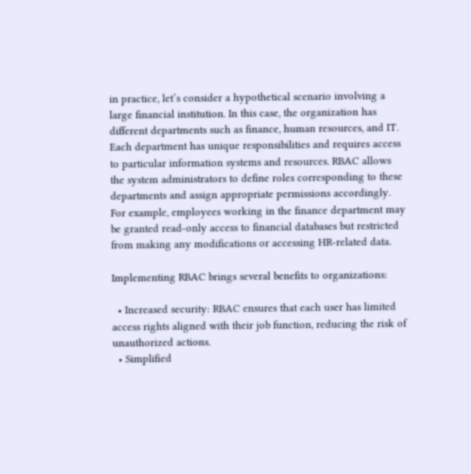in practice, let’s consider a hypothetical scenario involving a large financial institution. In this case, the organization has different departments such as finance, human resources, and IT. Each department has unique responsibilities and requires access to particular information systems and resources. RBAC allows the system administrators to define roles corresponding to these departments and assign appropriate permissions accordingly. For example, employees working in the finance department may be granted read-only access to financial databases but restricted from making any modifications or accessing HR-related data.

Implementing RBAC brings several benefits to organizations:

  • Increased security: RBAC ensures that each user has limited access rights aligned with their job function, reducing the risk of unauthorized actions.
  • Simplified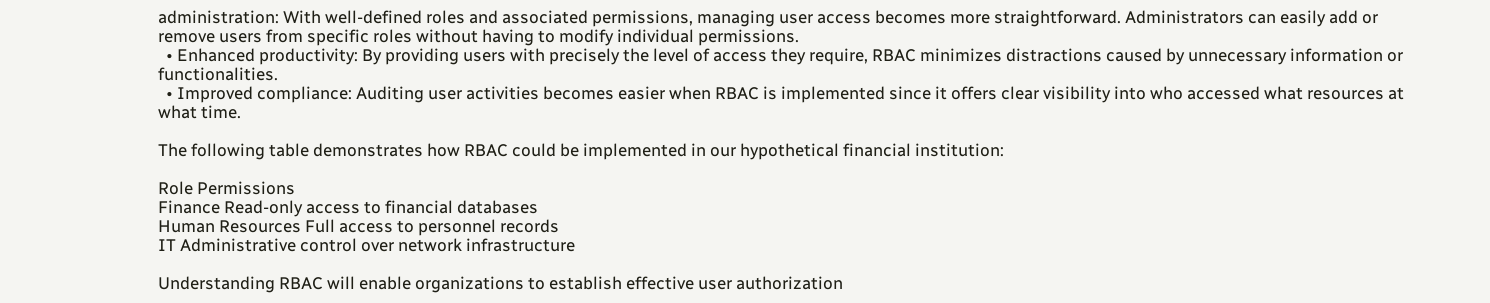administration: With well-defined roles and associated permissions, managing user access becomes more straightforward. Administrators can easily add or remove users from specific roles without having to modify individual permissions.
  • Enhanced productivity: By providing users with precisely the level of access they require, RBAC minimizes distractions caused by unnecessary information or functionalities.
  • Improved compliance: Auditing user activities becomes easier when RBAC is implemented since it offers clear visibility into who accessed what resources at what time.

The following table demonstrates how RBAC could be implemented in our hypothetical financial institution:

Role Permissions
Finance Read-only access to financial databases
Human Resources Full access to personnel records
IT Administrative control over network infrastructure

Understanding RBAC will enable organizations to establish effective user authorization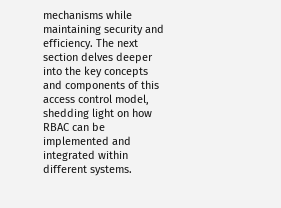mechanisms while maintaining security and efficiency. The next section delves deeper into the key concepts and components of this access control model, shedding light on how RBAC can be implemented and integrated within different systems.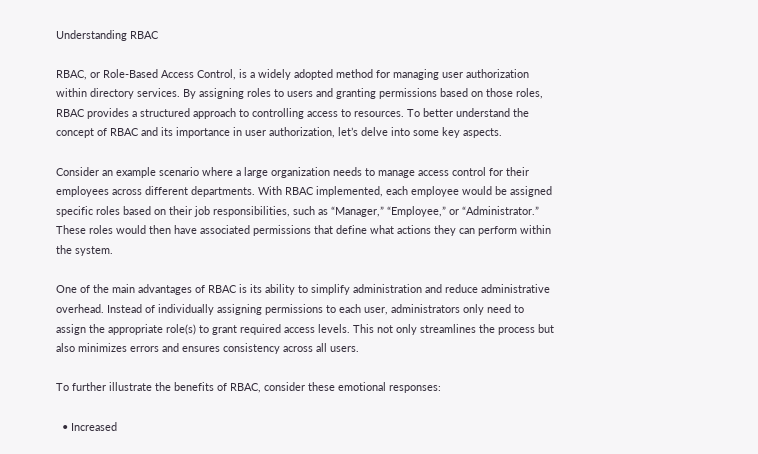Understanding RBAC

RBAC, or Role-Based Access Control, is a widely adopted method for managing user authorization within directory services. By assigning roles to users and granting permissions based on those roles, RBAC provides a structured approach to controlling access to resources. To better understand the concept of RBAC and its importance in user authorization, let’s delve into some key aspects.

Consider an example scenario where a large organization needs to manage access control for their employees across different departments. With RBAC implemented, each employee would be assigned specific roles based on their job responsibilities, such as “Manager,” “Employee,” or “Administrator.” These roles would then have associated permissions that define what actions they can perform within the system.

One of the main advantages of RBAC is its ability to simplify administration and reduce administrative overhead. Instead of individually assigning permissions to each user, administrators only need to assign the appropriate role(s) to grant required access levels. This not only streamlines the process but also minimizes errors and ensures consistency across all users.

To further illustrate the benefits of RBAC, consider these emotional responses:

  • Increased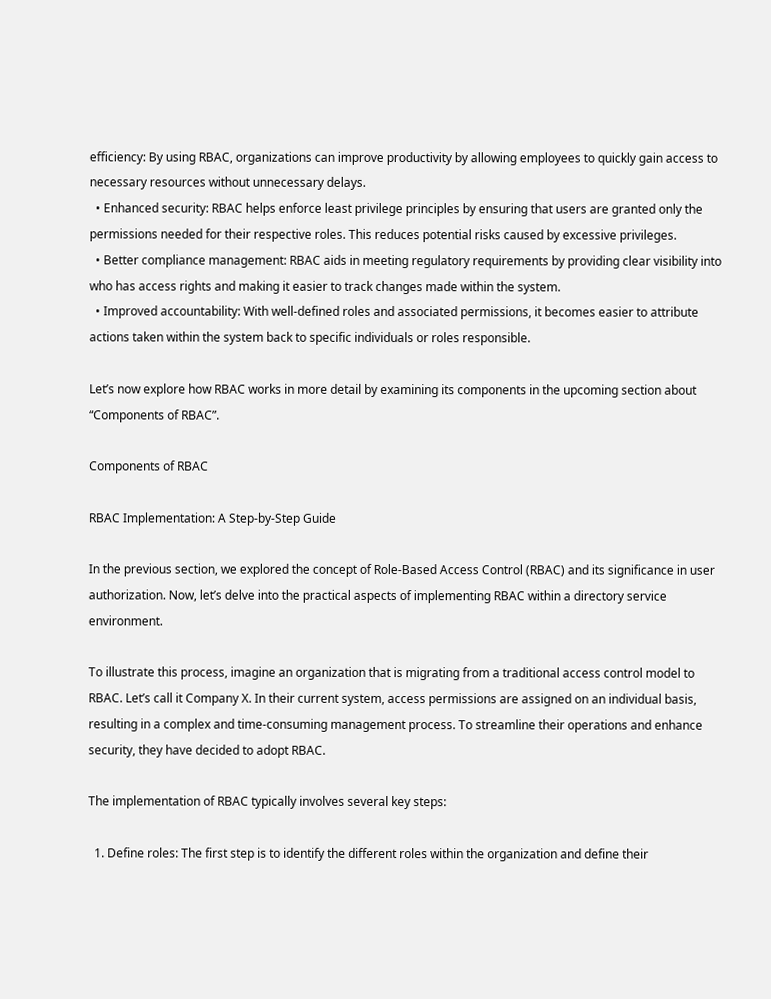efficiency: By using RBAC, organizations can improve productivity by allowing employees to quickly gain access to necessary resources without unnecessary delays.
  • Enhanced security: RBAC helps enforce least privilege principles by ensuring that users are granted only the permissions needed for their respective roles. This reduces potential risks caused by excessive privileges.
  • Better compliance management: RBAC aids in meeting regulatory requirements by providing clear visibility into who has access rights and making it easier to track changes made within the system.
  • Improved accountability: With well-defined roles and associated permissions, it becomes easier to attribute actions taken within the system back to specific individuals or roles responsible.

Let’s now explore how RBAC works in more detail by examining its components in the upcoming section about “Components of RBAC”.

Components of RBAC

RBAC Implementation: A Step-by-Step Guide

In the previous section, we explored the concept of Role-Based Access Control (RBAC) and its significance in user authorization. Now, let’s delve into the practical aspects of implementing RBAC within a directory service environment.

To illustrate this process, imagine an organization that is migrating from a traditional access control model to RBAC. Let’s call it Company X. In their current system, access permissions are assigned on an individual basis, resulting in a complex and time-consuming management process. To streamline their operations and enhance security, they have decided to adopt RBAC.

The implementation of RBAC typically involves several key steps:

  1. Define roles: The first step is to identify the different roles within the organization and define their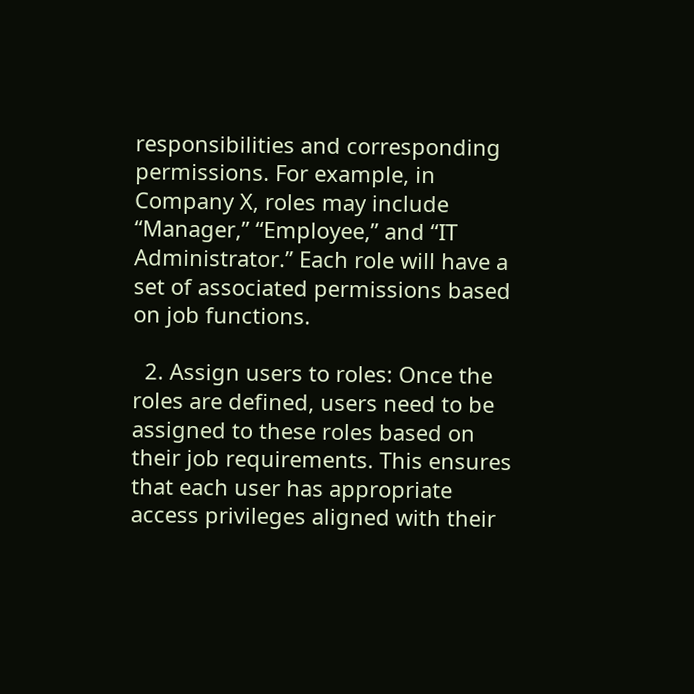responsibilities and corresponding permissions. For example, in Company X, roles may include “Manager,” “Employee,” and “IT Administrator.” Each role will have a set of associated permissions based on job functions.

  2. Assign users to roles: Once the roles are defined, users need to be assigned to these roles based on their job requirements. This ensures that each user has appropriate access privileges aligned with their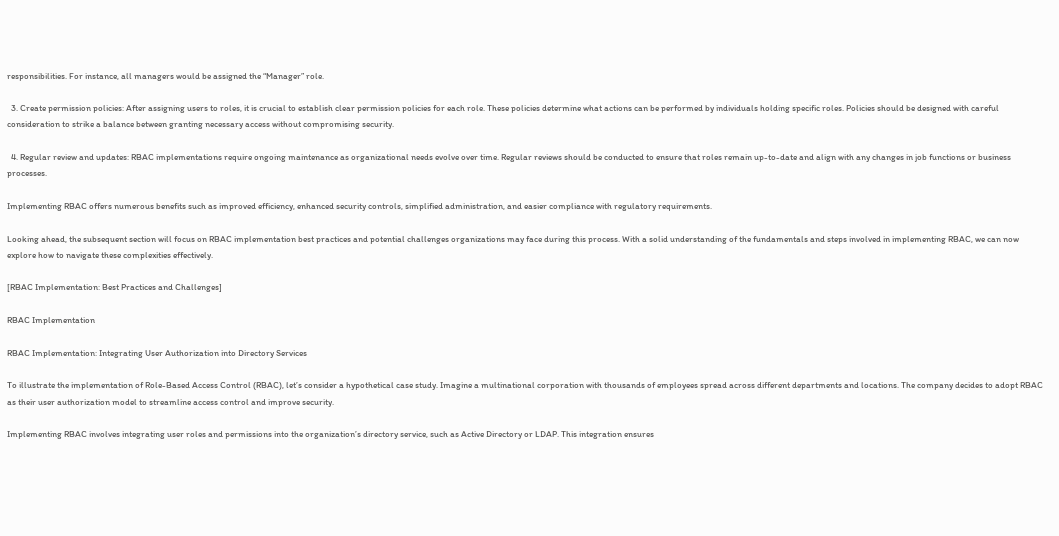responsibilities. For instance, all managers would be assigned the “Manager” role.

  3. Create permission policies: After assigning users to roles, it is crucial to establish clear permission policies for each role. These policies determine what actions can be performed by individuals holding specific roles. Policies should be designed with careful consideration to strike a balance between granting necessary access without compromising security.

  4. Regular review and updates: RBAC implementations require ongoing maintenance as organizational needs evolve over time. Regular reviews should be conducted to ensure that roles remain up-to-date and align with any changes in job functions or business processes.

Implementing RBAC offers numerous benefits such as improved efficiency, enhanced security controls, simplified administration, and easier compliance with regulatory requirements.

Looking ahead, the subsequent section will focus on RBAC implementation best practices and potential challenges organizations may face during this process. With a solid understanding of the fundamentals and steps involved in implementing RBAC, we can now explore how to navigate these complexities effectively.

[RBAC Implementation: Best Practices and Challenges]

RBAC Implementation

RBAC Implementation: Integrating User Authorization into Directory Services

To illustrate the implementation of Role-Based Access Control (RBAC), let’s consider a hypothetical case study. Imagine a multinational corporation with thousands of employees spread across different departments and locations. The company decides to adopt RBAC as their user authorization model to streamline access control and improve security.

Implementing RBAC involves integrating user roles and permissions into the organization’s directory service, such as Active Directory or LDAP. This integration ensures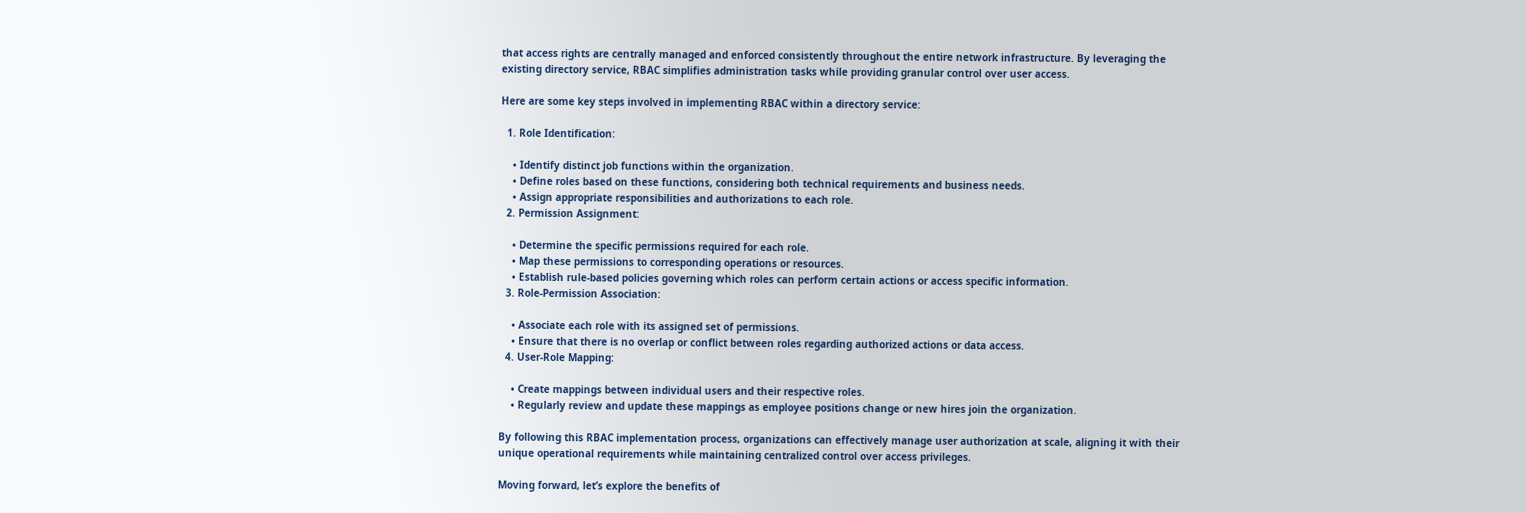that access rights are centrally managed and enforced consistently throughout the entire network infrastructure. By leveraging the existing directory service, RBAC simplifies administration tasks while providing granular control over user access.

Here are some key steps involved in implementing RBAC within a directory service:

  1. Role Identification:

    • Identify distinct job functions within the organization.
    • Define roles based on these functions, considering both technical requirements and business needs.
    • Assign appropriate responsibilities and authorizations to each role.
  2. Permission Assignment:

    • Determine the specific permissions required for each role.
    • Map these permissions to corresponding operations or resources.
    • Establish rule-based policies governing which roles can perform certain actions or access specific information.
  3. Role-Permission Association:

    • Associate each role with its assigned set of permissions.
    • Ensure that there is no overlap or conflict between roles regarding authorized actions or data access.
  4. User-Role Mapping:

    • Create mappings between individual users and their respective roles.
    • Regularly review and update these mappings as employee positions change or new hires join the organization.

By following this RBAC implementation process, organizations can effectively manage user authorization at scale, aligning it with their unique operational requirements while maintaining centralized control over access privileges.

Moving forward, let’s explore the benefits of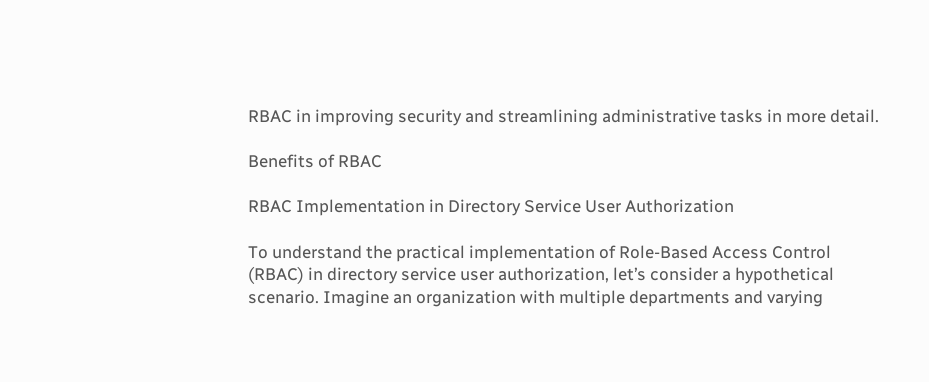RBAC in improving security and streamlining administrative tasks in more detail.

Benefits of RBAC

RBAC Implementation in Directory Service User Authorization

To understand the practical implementation of Role-Based Access Control (RBAC) in directory service user authorization, let’s consider a hypothetical scenario. Imagine an organization with multiple departments and varying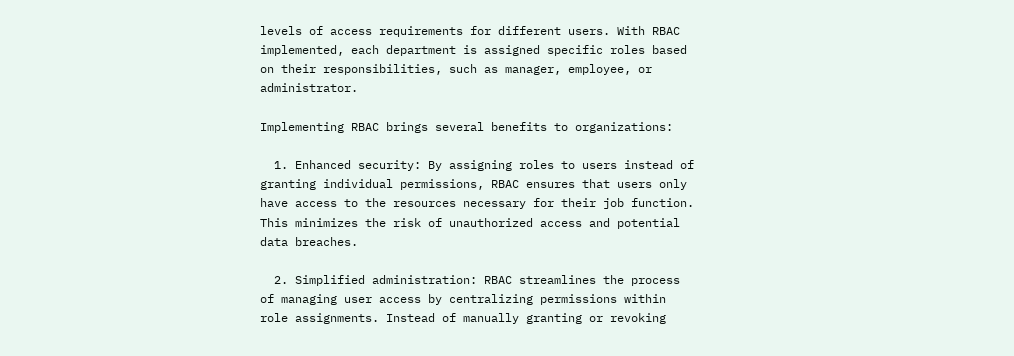levels of access requirements for different users. With RBAC implemented, each department is assigned specific roles based on their responsibilities, such as manager, employee, or administrator.

Implementing RBAC brings several benefits to organizations:

  1. Enhanced security: By assigning roles to users instead of granting individual permissions, RBAC ensures that users only have access to the resources necessary for their job function. This minimizes the risk of unauthorized access and potential data breaches.

  2. Simplified administration: RBAC streamlines the process of managing user access by centralizing permissions within role assignments. Instead of manually granting or revoking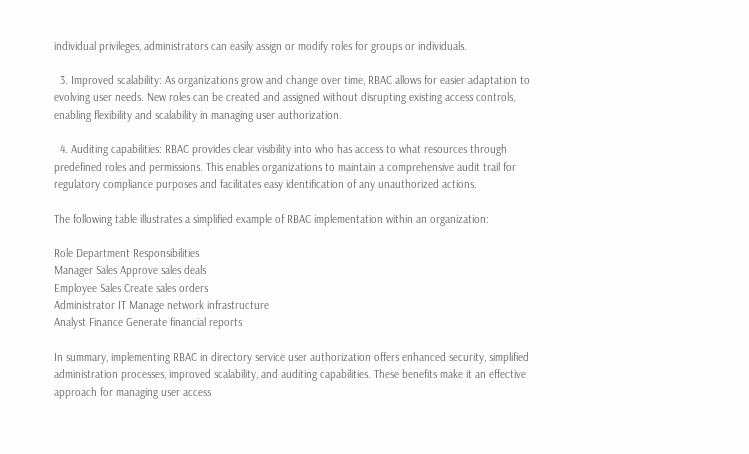individual privileges, administrators can easily assign or modify roles for groups or individuals.

  3. Improved scalability: As organizations grow and change over time, RBAC allows for easier adaptation to evolving user needs. New roles can be created and assigned without disrupting existing access controls, enabling flexibility and scalability in managing user authorization.

  4. Auditing capabilities: RBAC provides clear visibility into who has access to what resources through predefined roles and permissions. This enables organizations to maintain a comprehensive audit trail for regulatory compliance purposes and facilitates easy identification of any unauthorized actions.

The following table illustrates a simplified example of RBAC implementation within an organization:

Role Department Responsibilities
Manager Sales Approve sales deals
Employee Sales Create sales orders
Administrator IT Manage network infrastructure
Analyst Finance Generate financial reports

In summary, implementing RBAC in directory service user authorization offers enhanced security, simplified administration processes, improved scalability, and auditing capabilities. These benefits make it an effective approach for managing user access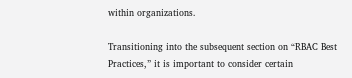within organizations.

Transitioning into the subsequent section on “RBAC Best Practices,” it is important to consider certain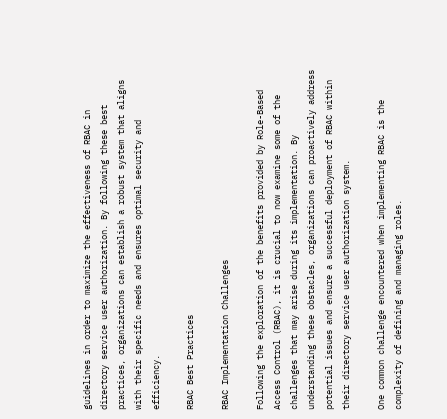guidelines in order to maximize the effectiveness of RBAC in directory service user authorization. By following these best practices, organizations can establish a robust system that aligns with their specific needs and ensures optimal security and efficiency.

RBAC Best Practices

RBAC Implementation Challenges

Following the exploration of the benefits provided by Role-Based Access Control (RBAC), it is crucial to now examine some of the challenges that may arise during its implementation. By understanding these obstacles, organizations can proactively address potential issues and ensure a successful deployment of RBAC within their directory service user authorization system.

One common challenge encountered when implementing RBAC is the complexity of defining and managing roles.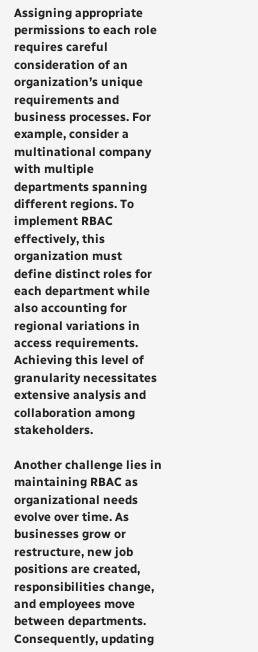Assigning appropriate permissions to each role requires careful consideration of an organization’s unique requirements and business processes. For example, consider a multinational company with multiple departments spanning different regions. To implement RBAC effectively, this organization must define distinct roles for each department while also accounting for regional variations in access requirements. Achieving this level of granularity necessitates extensive analysis and collaboration among stakeholders.

Another challenge lies in maintaining RBAC as organizational needs evolve over time. As businesses grow or restructure, new job positions are created, responsibilities change, and employees move between departments. Consequently, updating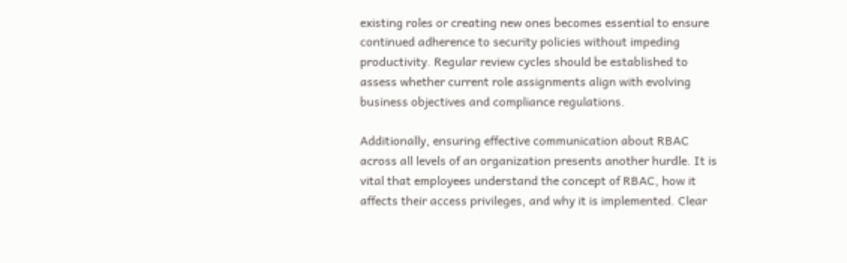existing roles or creating new ones becomes essential to ensure continued adherence to security policies without impeding productivity. Regular review cycles should be established to assess whether current role assignments align with evolving business objectives and compliance regulations.

Additionally, ensuring effective communication about RBAC across all levels of an organization presents another hurdle. It is vital that employees understand the concept of RBAC, how it affects their access privileges, and why it is implemented. Clear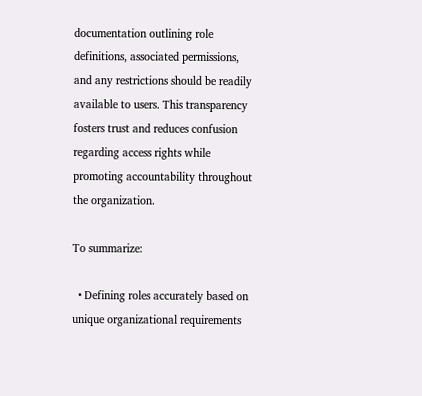documentation outlining role definitions, associated permissions, and any restrictions should be readily available to users. This transparency fosters trust and reduces confusion regarding access rights while promoting accountability throughout the organization.

To summarize:

  • Defining roles accurately based on unique organizational requirements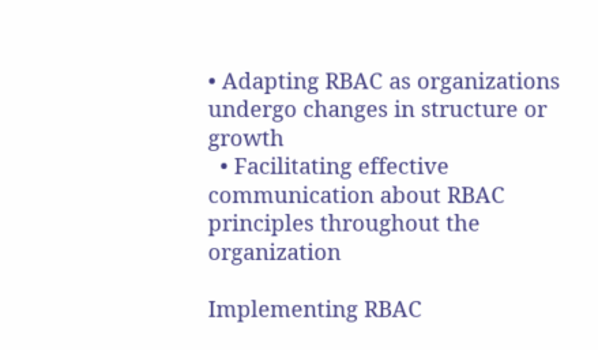• Adapting RBAC as organizations undergo changes in structure or growth
  • Facilitating effective communication about RBAC principles throughout the organization

Implementing RBAC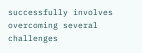successfully involves overcoming several challenges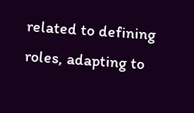related to defining roles, adapting to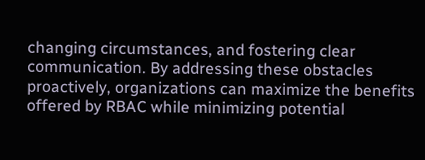changing circumstances, and fostering clear communication. By addressing these obstacles proactively, organizations can maximize the benefits offered by RBAC while minimizing potential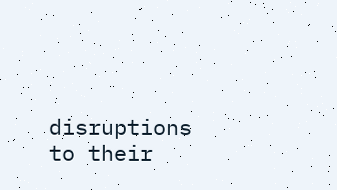disruptions to their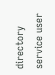directory service user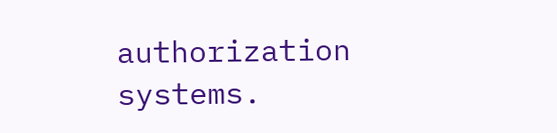authorization systems.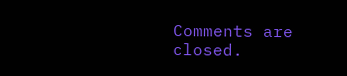Comments are closed.